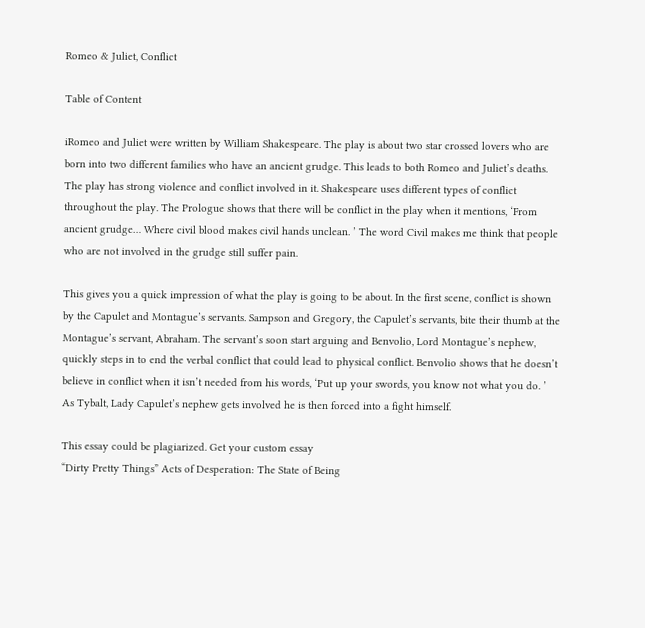Romeo & Juliet, Conflict

Table of Content

iRomeo and Juliet were written by William Shakespeare. The play is about two star crossed lovers who are born into two different families who have an ancient grudge. This leads to both Romeo and Juliet’s deaths. The play has strong violence and conflict involved in it. Shakespeare uses different types of conflict throughout the play. The Prologue shows that there will be conflict in the play when it mentions, ‘From ancient grudge… Where civil blood makes civil hands unclean. ’ The word Civil makes me think that people who are not involved in the grudge still suffer pain.

This gives you a quick impression of what the play is going to be about. In the first scene, conflict is shown by the Capulet and Montague’s servants. Sampson and Gregory, the Capulet’s servants, bite their thumb at the Montague’s servant, Abraham. The servant’s soon start arguing and Benvolio, Lord Montague’s nephew, quickly steps in to end the verbal conflict that could lead to physical conflict. Benvolio shows that he doesn’t believe in conflict when it isn’t needed from his words, ‘Put up your swords, you know not what you do. ’ As Tybalt, Lady Capulet’s nephew gets involved he is then forced into a fight himself.

This essay could be plagiarized. Get your custom essay
“Dirty Pretty Things” Acts of Desperation: The State of Being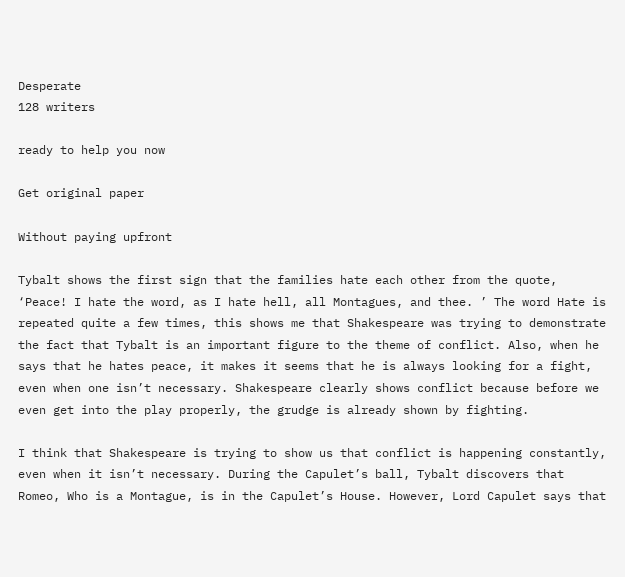Desperate
128 writers

ready to help you now

Get original paper

Without paying upfront

Tybalt shows the first sign that the families hate each other from the quote, ‘Peace! I hate the word, as I hate hell, all Montagues, and thee. ’ The word Hate is repeated quite a few times, this shows me that Shakespeare was trying to demonstrate the fact that Tybalt is an important figure to the theme of conflict. Also, when he says that he hates peace, it makes it seems that he is always looking for a fight, even when one isn’t necessary. Shakespeare clearly shows conflict because before we even get into the play properly, the grudge is already shown by fighting.

I think that Shakespeare is trying to show us that conflict is happening constantly, even when it isn’t necessary. During the Capulet’s ball, Tybalt discovers that Romeo, Who is a Montague, is in the Capulet’s House. However, Lord Capulet says that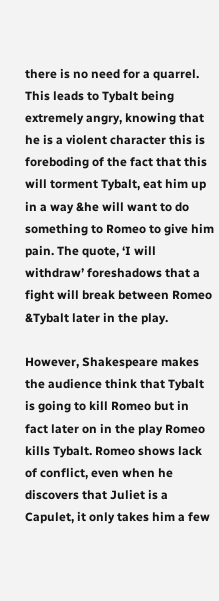there is no need for a quarrel. This leads to Tybalt being extremely angry, knowing that he is a violent character this is foreboding of the fact that this will torment Tybalt, eat him up in a way &he will want to do something to Romeo to give him pain. The quote, ‘I will withdraw’ foreshadows that a fight will break between Romeo &Tybalt later in the play.

However, Shakespeare makes the audience think that Tybalt is going to kill Romeo but in fact later on in the play Romeo kills Tybalt. Romeo shows lack of conflict, even when he discovers that Juliet is a Capulet, it only takes him a few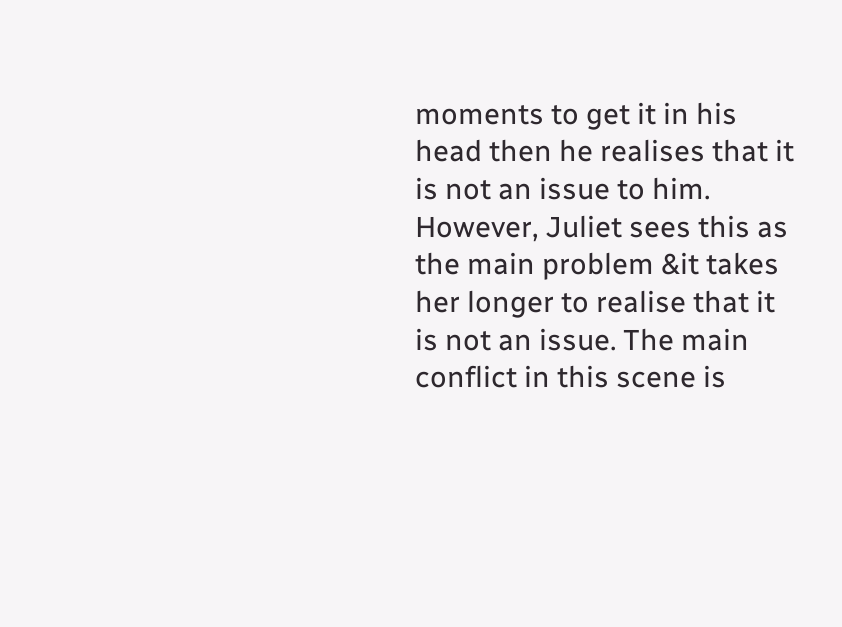moments to get it in his head then he realises that it is not an issue to him. However, Juliet sees this as the main problem &it takes her longer to realise that it is not an issue. The main conflict in this scene is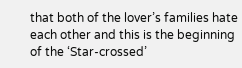that both of the lover’s families hate each other and this is the beginning of the ‘Star-crossed’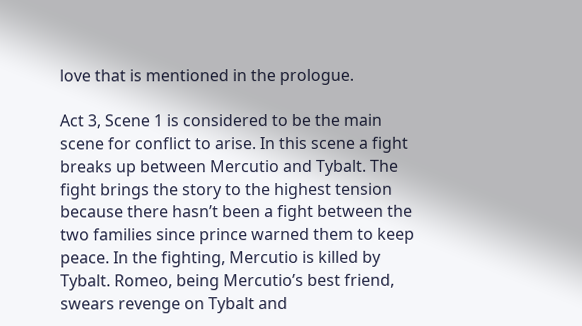love that is mentioned in the prologue.

Act 3, Scene 1 is considered to be the main scene for conflict to arise. In this scene a fight breaks up between Mercutio and Tybalt. The fight brings the story to the highest tension because there hasn’t been a fight between the two families since prince warned them to keep peace. In the fighting, Mercutio is killed by Tybalt. Romeo, being Mercutio’s best friend, swears revenge on Tybalt and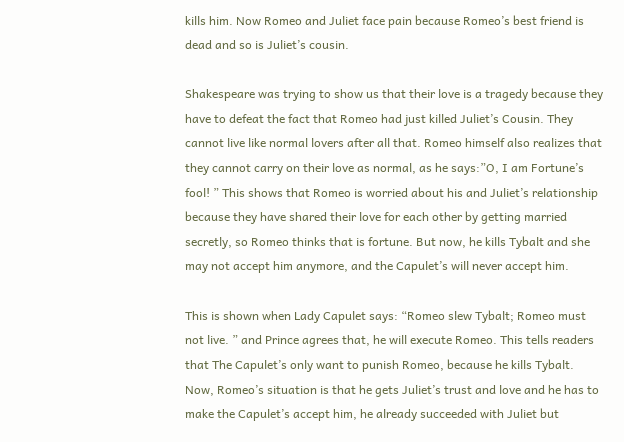kills him. Now Romeo and Juliet face pain because Romeo’s best friend is dead and so is Juliet’s cousin.

Shakespeare was trying to show us that their love is a tragedy because they have to defeat the fact that Romeo had just killed Juliet’s Cousin. They cannot live like normal lovers after all that. Romeo himself also realizes that they cannot carry on their love as normal, as he says:”O, I am Fortune’s fool! ” This shows that Romeo is worried about his and Juliet’s relationship because they have shared their love for each other by getting married secretly, so Romeo thinks that is fortune. But now, he kills Tybalt and she may not accept him anymore, and the Capulet’s will never accept him.

This is shown when Lady Capulet says: “Romeo slew Tybalt; Romeo must not live. ” and Prince agrees that, he will execute Romeo. This tells readers that The Capulet’s only want to punish Romeo, because he kills Tybalt. Now, Romeo’s situation is that he gets Juliet’s trust and love and he has to make the Capulet’s accept him, he already succeeded with Juliet but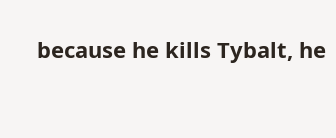because he kills Tybalt, he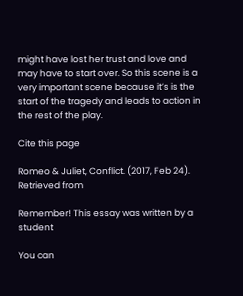might have lost her trust and love and may have to start over. So this scene is a very important scene because it’s is the start of the tragedy and leads to action in the rest of the play.

Cite this page

Romeo & Juliet, Conflict. (2017, Feb 24). Retrieved from

Remember! This essay was written by a student

You can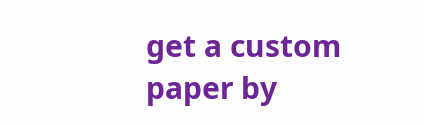get a custom paper by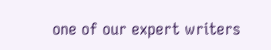one of our expert writers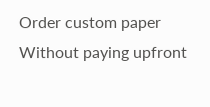Order custom paper Without paying upfront